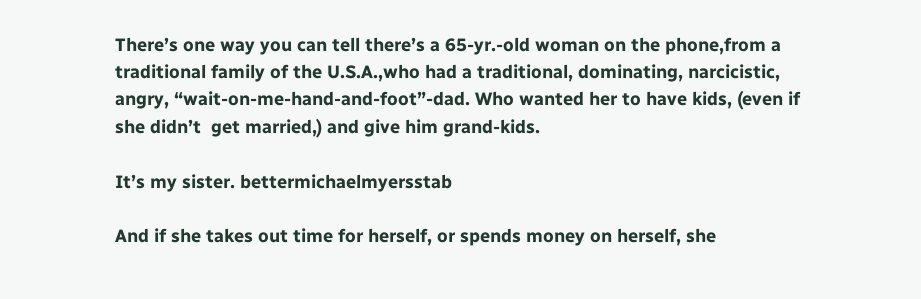There’s one way you can tell there’s a 65-yr.-old woman on the phone,from a traditional family of the U.S.A.,who had a traditional, dominating, narcicistic, angry, “wait-on-me-hand-and-foot”-dad. Who wanted her to have kids, (even if she didn’t  get married,) and give him grand-kids.

It’s my sister. bettermichaelmyersstab

And if she takes out time for herself, or spends money on herself, she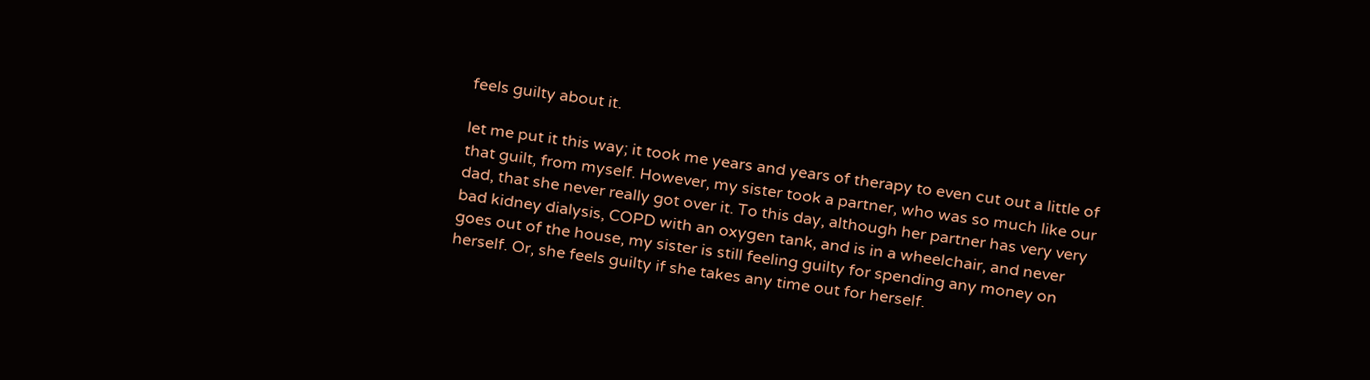feels guilty about it.

let me put it this way; it took me years and years of therapy to even cut out a little of that guilt, from myself. However, my sister took a partner, who was so much like our dad, that she never really got over it. To this day, although her partner has very very bad kidney dialysis, COPD with an oxygen tank, and is in a wheelchair, and never goes out of the house, my sister is still feeling guilty for spending any money on herself. Or, she feels guilty if she takes any time out for herself.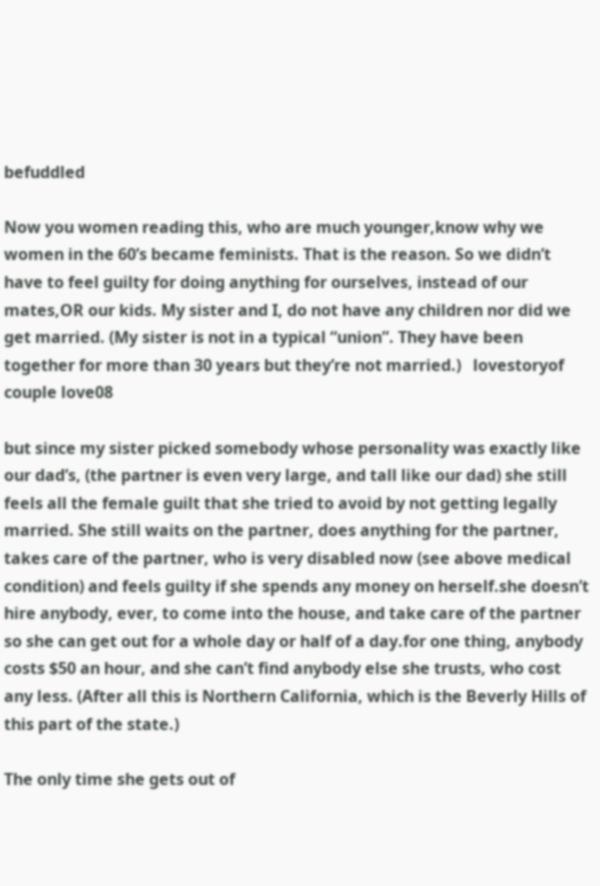befuddled

Now you women reading this, who are much younger,know why we women in the 60’s became feminists. That is the reason. So we didn’t have to feel guilty for doing anything for ourselves, instead of our mates,OR our kids. My sister and I, do not have any children nor did we get married. (My sister is not in a typical “union”. They have been together for more than 30 years but they’re not married.)   lovestoryof couple love08

but since my sister picked somebody whose personality was exactly like our dad’s, (the partner is even very large, and tall like our dad) she still feels all the female guilt that she tried to avoid by not getting legally married. She still waits on the partner, does anything for the partner, takes care of the partner, who is very disabled now (see above medical condition) and feels guilty if she spends any money on herself.she doesn’t hire anybody, ever, to come into the house, and take care of the partner so she can get out for a whole day or half of a day.for one thing, anybody costs $50 an hour, and she can’t find anybody else she trusts, who cost any less. (After all this is Northern California, which is the Beverly Hills of this part of the state.)

The only time she gets out of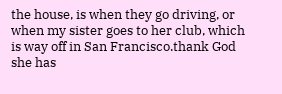the house, is when they go driving, or when my sister goes to her club, which is way off in San Francisco.thank God she has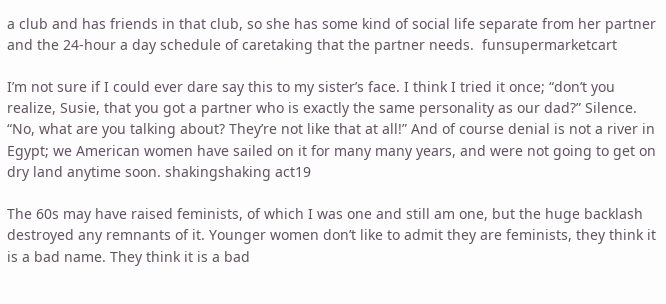a club and has friends in that club, so she has some kind of social life separate from her partner and the 24-hour a day schedule of caretaking that the partner needs.  funsupermarketcart

I’m not sure if I could ever dare say this to my sister’s face. I think I tried it once; “don’t you realize, Susie, that you got a partner who is exactly the same personality as our dad?” Silence. “No, what are you talking about? They’re not like that at all!” And of course denial is not a river in Egypt; we American women have sailed on it for many many years, and were not going to get on dry land anytime soon. shakingshaking act19

The 60s may have raised feminists, of which I was one and still am one, but the huge backlash destroyed any remnants of it. Younger women don’t like to admit they are feminists, they think it is a bad name. They think it is a bad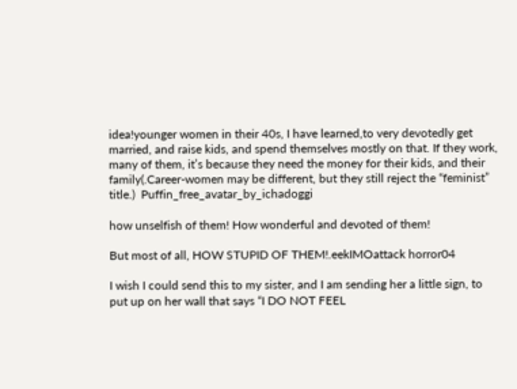idea!younger women in their 40s, I have learned,to very devotedly get married, and raise kids, and spend themselves mostly on that. If they work, many of them, it’s because they need the money for their kids, and their family(.Career-women may be different, but they still reject the “feminist” title.)  Puffin_free_avatar_by_ichadoggi

how unselfish of them! How wonderful and devoted of them!

But most of all, HOW STUPID OF THEM!.eekIMOattack horror04

I wish I could send this to my sister, and I am sending her a little sign, to put up on her wall that says “I DO NOT FEEL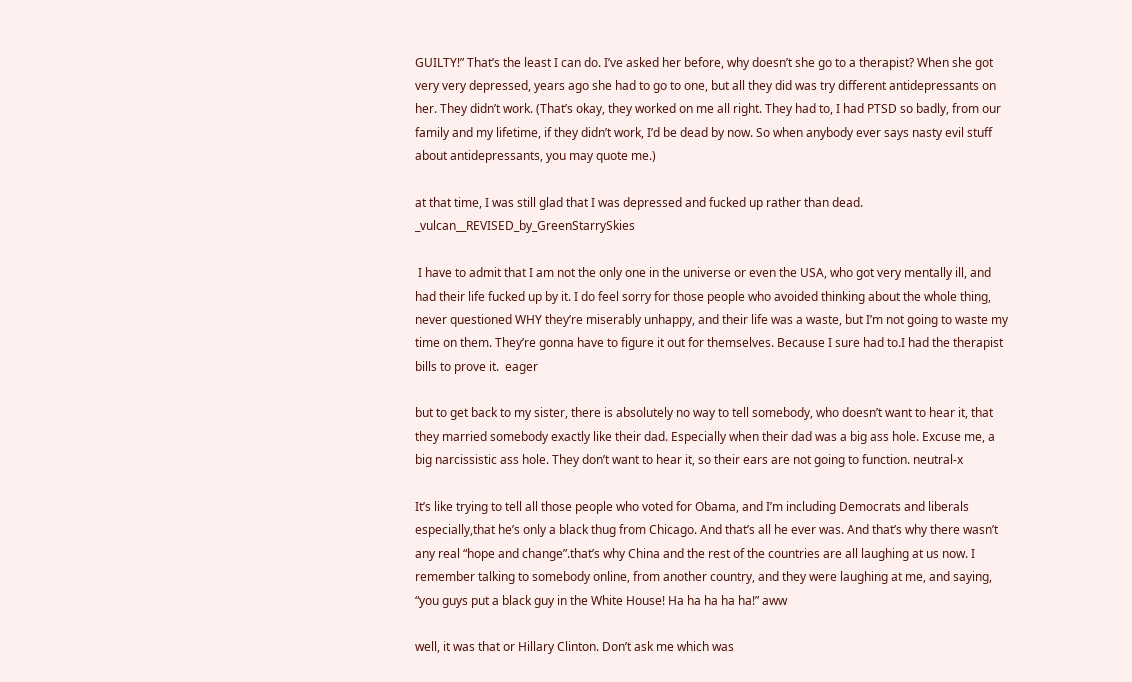GUILTY!” That’s the least I can do. I’ve asked her before, why doesn’t she go to a therapist? When she got very very depressed, years ago she had to go to one, but all they did was try different antidepressants on her. They didn’t work. (That’s okay, they worked on me all right. They had to, I had PTSD so badly, from our family and my lifetime, if they didn’t work, I’d be dead by now. So when anybody ever says nasty evil stuff about antidepressants, you may quote me.)

at that time, I was still glad that I was depressed and fucked up rather than dead. _vulcan__REVISED_by_GreenStarrySkies

 I have to admit that I am not the only one in the universe or even the USA, who got very mentally ill, and had their life fucked up by it. I do feel sorry for those people who avoided thinking about the whole thing, never questioned WHY they’re miserably unhappy, and their life was a waste, but I’m not going to waste my time on them. They’re gonna have to figure it out for themselves. Because I sure had to.I had the therapist bills to prove it.  eager

but to get back to my sister, there is absolutely no way to tell somebody, who doesn’t want to hear it, that they married somebody exactly like their dad. Especially when their dad was a big ass hole. Excuse me, a big narcissistic ass hole. They don’t want to hear it, so their ears are not going to function. neutral-x

It’s like trying to tell all those people who voted for Obama, and I’m including Democrats and liberals especially,that he’s only a black thug from Chicago. And that’s all he ever was. And that’s why there wasn’t any real “hope and change”.that’s why China and the rest of the countries are all laughing at us now. I remember talking to somebody online, from another country, and they were laughing at me, and saying, “you guys put a black guy in the White House! Ha ha ha ha ha!” aww

well, it was that or Hillary Clinton. Don’t ask me which was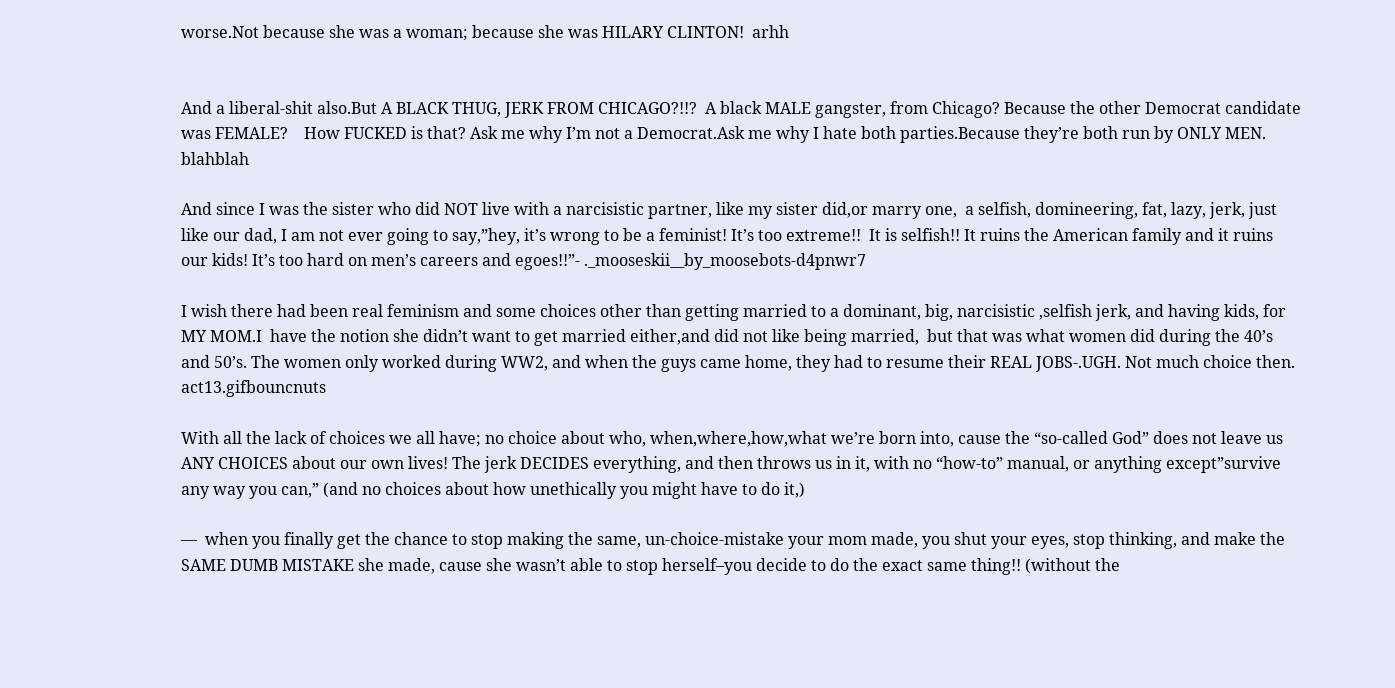worse.Not because she was a woman; because she was HILARY CLINTON!  arhh


And a liberal-shit also.But A BLACK THUG, JERK FROM CHICAGO?!!?  A black MALE gangster, from Chicago? Because the other Democrat candidate was FEMALE?    How FUCKED is that? Ask me why I’m not a Democrat.Ask me why I hate both parties.Because they’re both run by ONLY MEN.  blahblah

And since I was the sister who did NOT live with a narcisistic partner, like my sister did,or marry one,  a selfish, domineering, fat, lazy, jerk, just like our dad, I am not ever going to say,”hey, it’s wrong to be a feminist! It’s too extreme!!  It is selfish!! It ruins the American family and it ruins our kids! It’s too hard on men’s careers and egoes!!”- ._mooseskii__by_moosebots-d4pnwr7

I wish there had been real feminism and some choices other than getting married to a dominant, big, narcisistic ,selfish jerk, and having kids, for MY MOM.I  have the notion she didn’t want to get married either,and did not like being married,  but that was what women did during the 40’s and 50’s. The women only worked during WW2, and when the guys came home, they had to resume their REAL JOBS-.UGH. Not much choice then.   act13.gifbouncnuts

With all the lack of choices we all have; no choice about who, when,where,how,what we’re born into, cause the “so-called God” does not leave us ANY CHOICES about our own lives! The jerk DECIDES everything, and then throws us in it, with no “how-to” manual, or anything except”survive any way you can,” (and no choices about how unethically you might have to do it,)

—  when you finally get the chance to stop making the same, un-choice-mistake your mom made, you shut your eyes, stop thinking, and make the SAME DUMB MISTAKE she made, cause she wasn’t able to stop herself–you decide to do the exact same thing!! (without the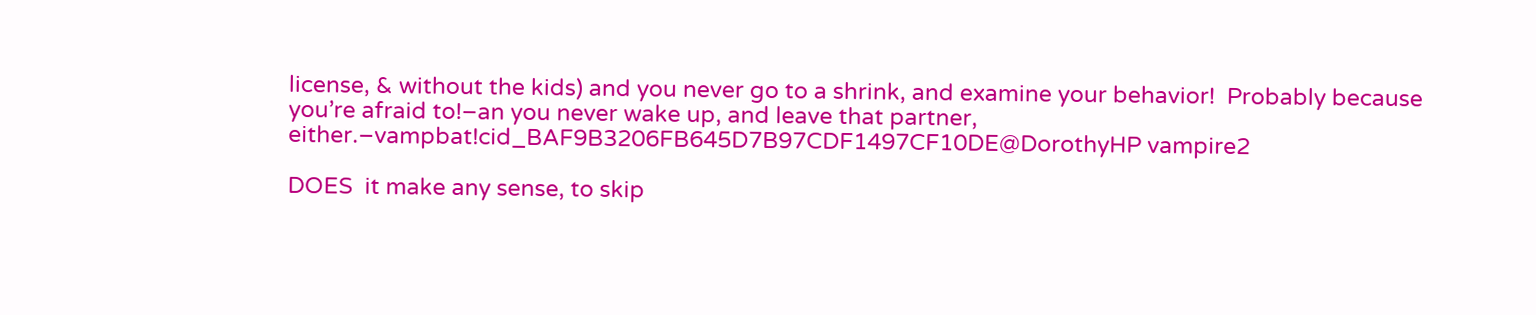license, & without the kids) and you never go to a shrink, and examine your behavior!  Probably because you’re afraid to!–an you never wake up, and leave that partner, either.–vampbat!cid_BAF9B3206FB645D7B97CDF1497CF10DE@DorothyHP vampire2

DOES  it make any sense, to skip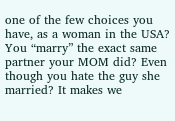one of the few choices you have, as a woman in the USA? You “marry” the exact same partner your MOM did? Even though you hate the guy she married? It makes we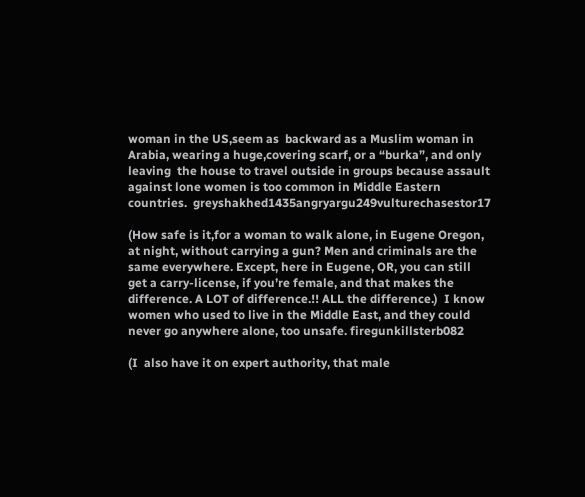woman in the US,seem as  backward as a Muslim woman in Arabia, wearing a huge,covering scarf, or a “burka”, and only leaving  the house to travel outside in groups because assault against lone women is too common in Middle Eastern countries.  greyshakhed1435angryargu249vulturechasestor17

(How safe is it,for a woman to walk alone, in Eugene Oregon, at night, without carrying a gun? Men and criminals are the same everywhere. Except, here in Eugene, OR, you can still get a carry-license, if you’re female, and that makes the difference. A LOT of difference.!! ALL the difference.)  I know women who used to live in the Middle East, and they could never go anywhere alone, too unsafe. firegunkillsterb082

(I  also have it on expert authority, that male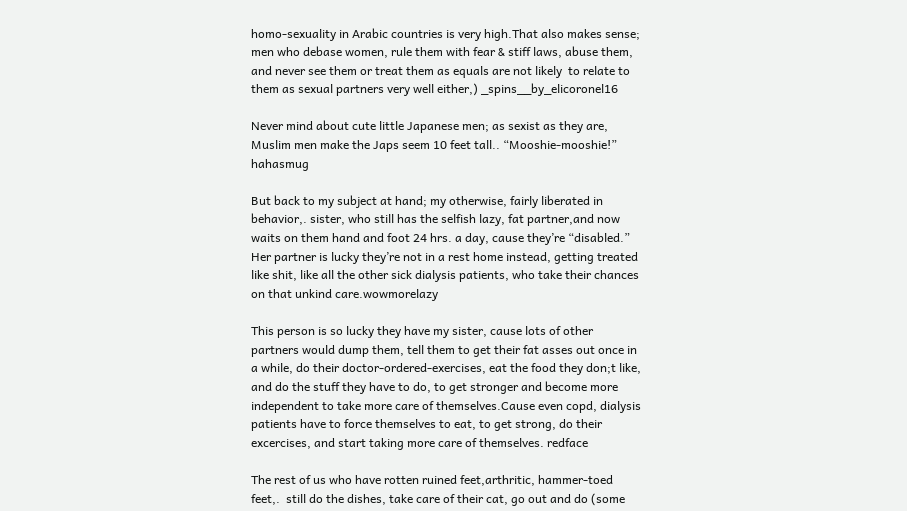homo-sexuality in Arabic countries is very high.That also makes sense; men who debase women, rule them with fear & stiff laws, abuse them, and never see them or treat them as equals are not likely  to relate to them as sexual partners very well either,) _spins__by_elicoronel16

Never mind about cute little Japanese men; as sexist as they are, Muslim men make the Japs seem 10 feet tall.. “Mooshie-mooshie!”   hahasmug

But back to my subject at hand; my otherwise, fairly liberated in behavior,. sister, who still has the selfish lazy, fat partner,and now waits on them hand and foot 24 hrs. a day, cause they’re “disabled.” Her partner is lucky they’re not in a rest home instead, getting treated like shit, like all the other sick dialysis patients, who take their chances on that unkind care.wowmorelazy

This person is so lucky they have my sister, cause lots of other partners would dump them, tell them to get their fat asses out once in a while, do their doctor-ordered-exercises, eat the food they don;t like, and do the stuff they have to do, to get stronger and become more independent to take more care of themselves.Cause even copd, dialysis patients have to force themselves to eat, to get strong, do their excercises, and start taking more care of themselves. redface

The rest of us who have rotten ruined feet,arthritic, hammer-toed feet,.  still do the dishes, take care of their cat, go out and do (some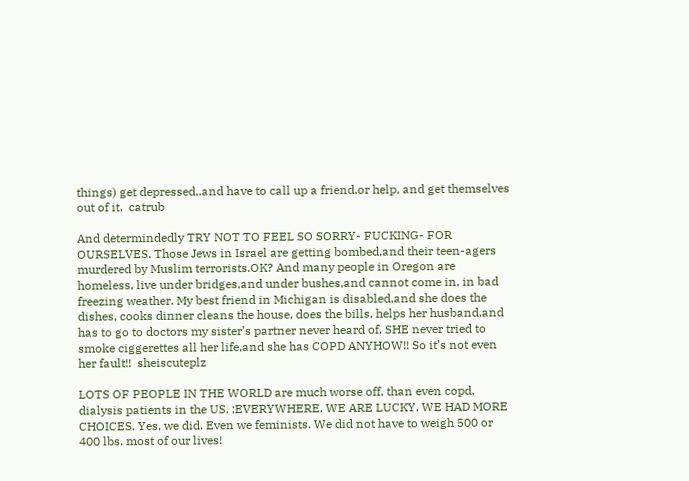things) get depressed,.and have to call up a friend,or help, and get themselves out of it.  catrub

And determindedly TRY NOT TO FEEL SO SORRY- FUCKING- FOR OURSELVES. Those Jews in Israel are getting bombed,and their teen-agers murdered by Muslim terrorists.OK? And many people in Oregon are homeless, live under bridges,and under bushes,and cannot come in, in bad freezing weather. My best friend in Michigan is disabled,and she does the dishes, cooks dinner cleans the house, does the bills, helps her husband,and has to go to doctors my sister’s partner never heard of. SHE never tried to smoke ciggerettes all her life,and she has COPD ANYHOW!! So it’s not even her fault!!  sheiscuteplz

LOTS OF PEOPLE IN THE WORLD are much worse off, than even copd, dialysis patients in the US. ;EVERYWHERE. WE ARE LUCKY. WE HAD MORE CHOICES. Yes, we did. Even we feminists. We did not have to weigh 500 or 400 lbs. most of our lives!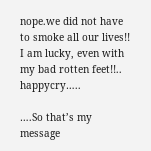nope.we did not have to smoke all our lives!! I am lucky, even with my bad rotten feet!!.. happycry…..

….So that’s my message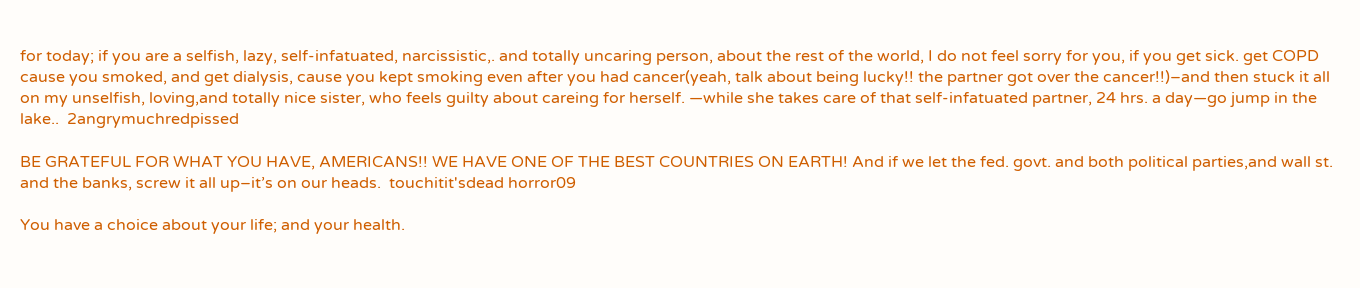for today; if you are a selfish, lazy, self-infatuated, narcissistic,. and totally uncaring person, about the rest of the world, I do not feel sorry for you, if you get sick. get COPD cause you smoked, and get dialysis, cause you kept smoking even after you had cancer(yeah, talk about being lucky!! the partner got over the cancer!!)–and then stuck it all on my unselfish, loving,and totally nice sister, who feels guilty about careing for herself. —while she takes care of that self-infatuated partner, 24 hrs. a day—go jump in the lake..  2angrymuchredpissed

BE GRATEFUL FOR WHAT YOU HAVE, AMERICANS!! WE HAVE ONE OF THE BEST COUNTRIES ON EARTH! And if we let the fed. govt. and both political parties,and wall st. and the banks, screw it all up–it’s on our heads.  touchitit'sdead horror09

You have a choice about your life; and your health.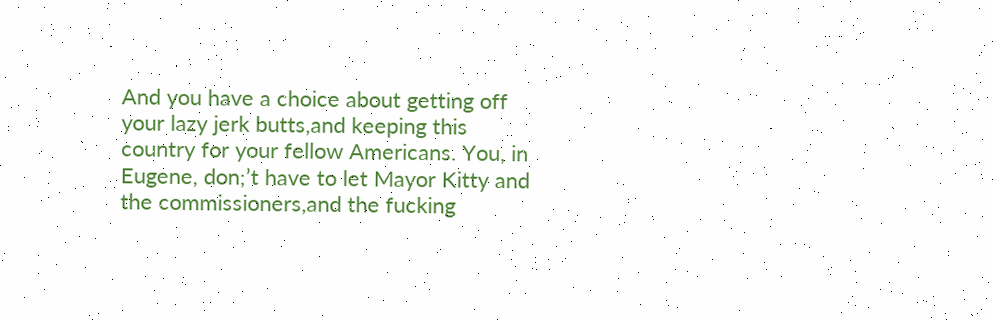And you have a choice about getting off your lazy jerk butts,and keeping this country for your fellow Americans. You, in Eugene, don;’t have to let Mayor Kitty and the commissioners,and the fucking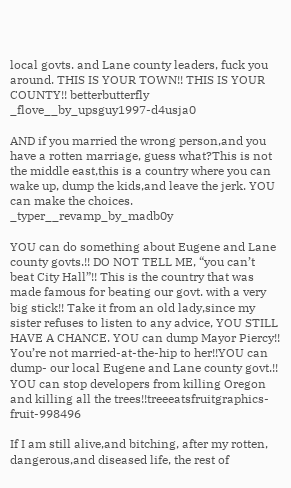local govts. and Lane county leaders, fuck you around. THIS IS YOUR TOWN!! THIS IS YOUR COUNTY!! betterbutterfly _flove__by_upsguy1997-d4usja0

AND if you married the wrong person,and you have a rotten marriage, guess what?This is not the middle east,this is a country where you can wake up, dump the kids,and leave the jerk. YOU can make the choices. _typer__revamp_by_madb0y

YOU can do something about Eugene and Lane county govts.!! DO NOT TELL ME, “you can’t beat City Hall”!! This is the country that was made famous for beating our govt. with a very big stick!! Take it from an old lady,since my sister refuses to listen to any advice, YOU STILL HAVE A CHANCE. YOU can dump Mayor Piercy!!  You’re not married-at-the-hip to her!!YOU can dump- our local Eugene and Lane county govt.!! YOU can stop developers from killing Oregon and killing all the trees!!treeeatsfruitgraphics-fruit-998496

If I am still alive,and bitching, after my rotten, dangerous,and diseased life, the rest of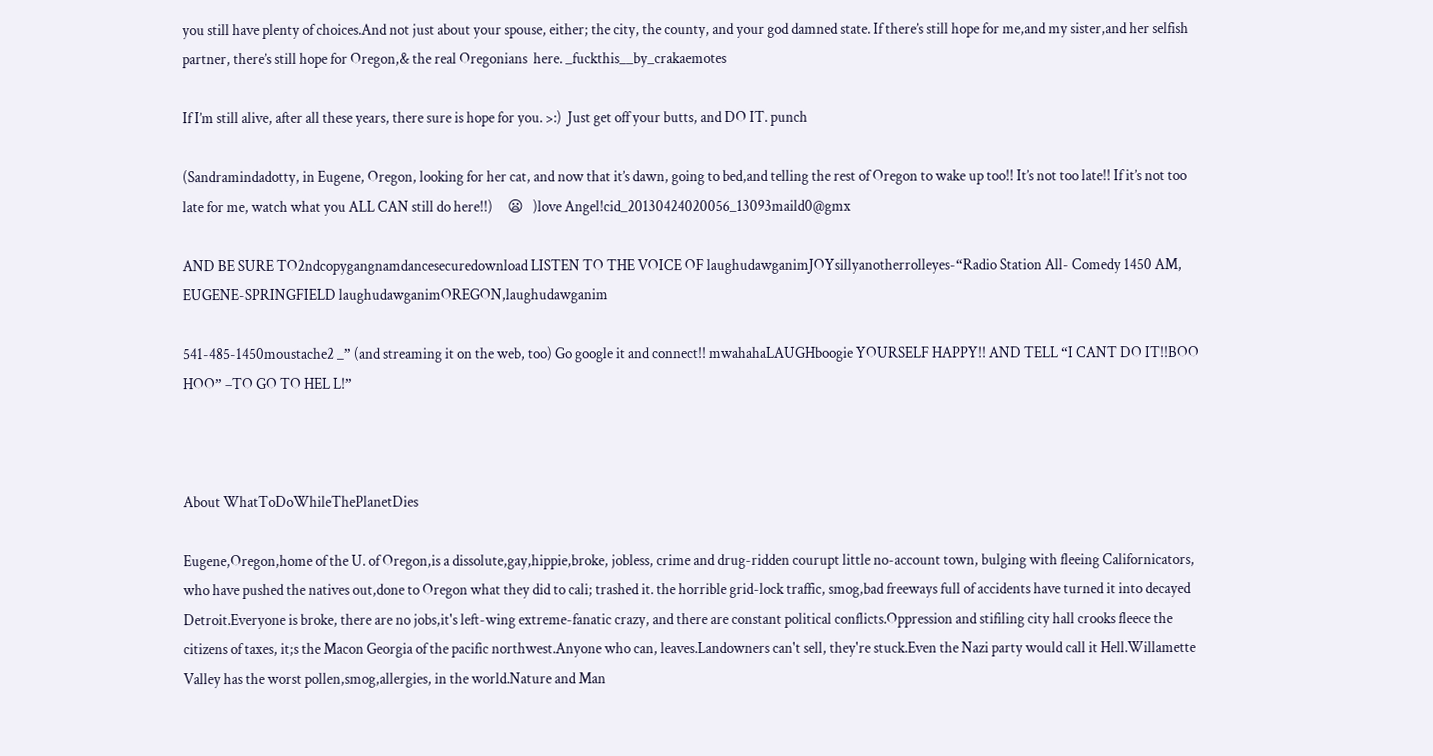you still have plenty of choices.And not just about your spouse, either; the city, the county, and your god damned state. If there’s still hope for me,and my sister,and her selfish partner, there’s still hope for Oregon,& the real Oregonians  here. _fuckthis__by_crakaemotes

If I’m still alive, after all these years, there sure is hope for you. >:)  Just get off your butts, and DO IT. punch

(Sandramindadotty, in Eugene, Oregon, looking for her cat, and now that it’s dawn, going to bed,and telling the rest of Oregon to wake up too!! It’s not too late!! If it’s not too late for me, watch what you ALL CAN still do here!!)     😦   )love Angel!cid_20130424020056_13093maild0@gmx

AND BE SURE TO2ndcopygangnamdancesecuredownload LISTEN TO THE VOICE OF laughudawganimJOYsillyanotherrolleyes-“Radio Station All- Comedy 1450 AM, EUGENE-SPRINGFIELD laughudawganimOREGON,laughudawganim

541-485-1450moustache2 _” (and streaming it on the web, too) Go google it and connect!! mwahahaLAUGHboogie YOURSELF HAPPY!! AND TELL “I CANT DO IT!!BOO HOO” –TO GO TO HEL L!”



About WhatToDoWhileThePlanetDies

Eugene,Oregon,home of the U. of Oregon,is a dissolute,gay,hippie,broke, jobless, crime and drug-ridden courupt little no-account town, bulging with fleeing Californicators, who have pushed the natives out,done to Oregon what they did to cali; trashed it. the horrible grid-lock traffic, smog,bad freeways full of accidents have turned it into decayed Detroit.Everyone is broke, there are no jobs,it's left-wing extreme-fanatic crazy, and there are constant political conflicts.Oppression and stifiling city hall crooks fleece the citizens of taxes, it;s the Macon Georgia of the pacific northwest.Anyone who can, leaves.Landowners can't sell, they're stuck.Even the Nazi party would call it Hell.Willamette Valley has the worst pollen,smog,allergies, in the world.Nature and Man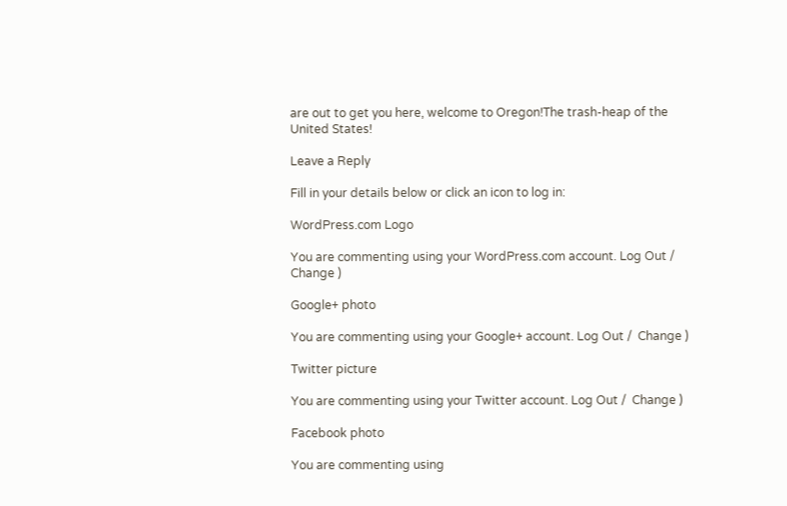are out to get you here, welcome to Oregon!The trash-heap of the United States!

Leave a Reply

Fill in your details below or click an icon to log in:

WordPress.com Logo

You are commenting using your WordPress.com account. Log Out /  Change )

Google+ photo

You are commenting using your Google+ account. Log Out /  Change )

Twitter picture

You are commenting using your Twitter account. Log Out /  Change )

Facebook photo

You are commenting using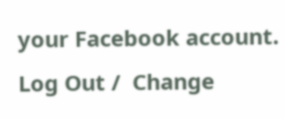your Facebook account. Log Out /  Change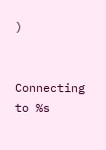)


Connecting to %s